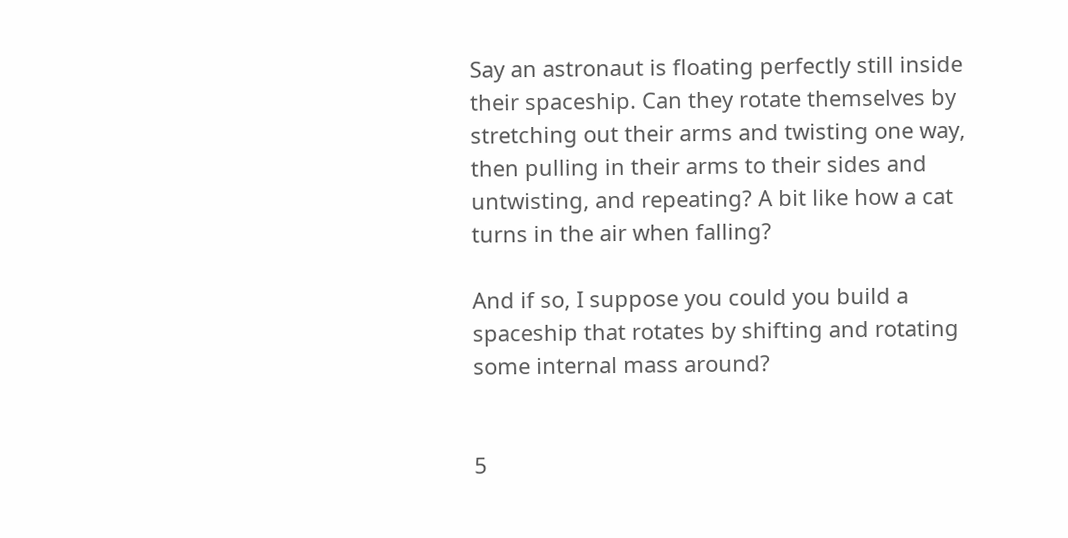Say an astronaut is floating perfectly still inside their spaceship. Can they rotate themselves by stretching out their arms and twisting one way, then pulling in their arms to their sides and untwisting, and repeating? A bit like how a cat turns in the air when falling?

And if so, I suppose you could you build a spaceship that rotates by shifting and rotating some internal mass around?


5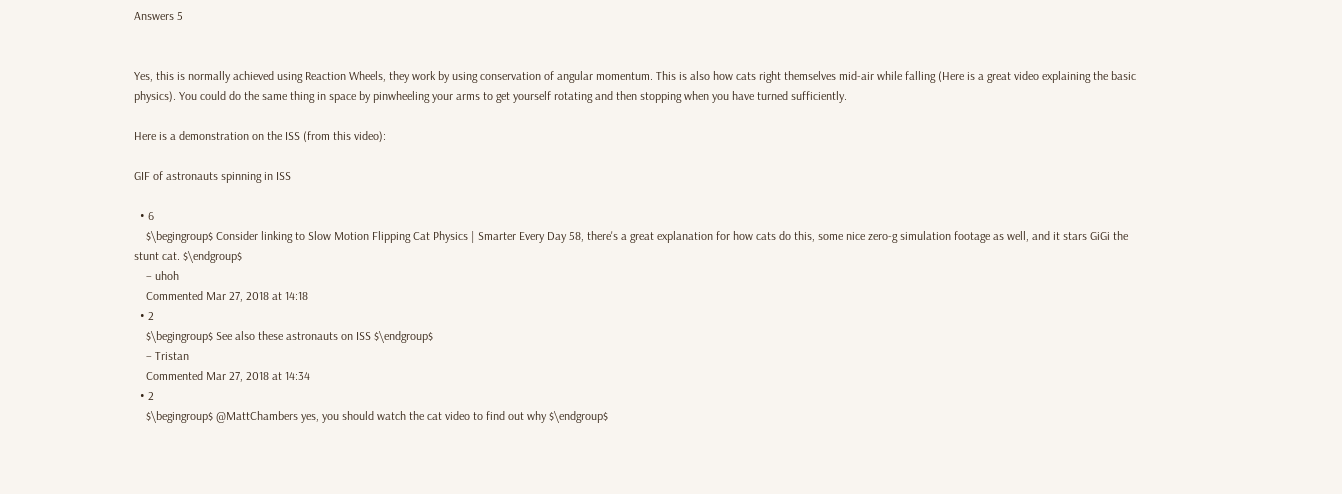Answers 5


Yes, this is normally achieved using Reaction Wheels, they work by using conservation of angular momentum. This is also how cats right themselves mid-air while falling (Here is a great video explaining the basic physics). You could do the same thing in space by pinwheeling your arms to get yourself rotating and then stopping when you have turned sufficiently.

Here is a demonstration on the ISS (from this video):

GIF of astronauts spinning in ISS

  • 6
    $\begingroup$ Consider linking to Slow Motion Flipping Cat Physics | Smarter Every Day 58, there's a great explanation for how cats do this, some nice zero-g simulation footage as well, and it stars GiGi the stunt cat. $\endgroup$
    – uhoh
    Commented Mar 27, 2018 at 14:18
  • 2
    $\begingroup$ See also these astronauts on ISS $\endgroup$
    – Tristan
    Commented Mar 27, 2018 at 14:34
  • 2
    $\begingroup$ @MattChambers yes, you should watch the cat video to find out why $\endgroup$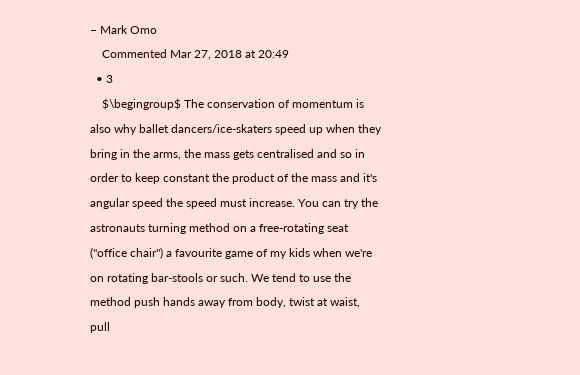– Mark Omo
    Commented Mar 27, 2018 at 20:49
  • 3
    $\begingroup$ The conservation of momentum is also why ballet dancers/ice-skaters speed up when they bring in the arms, the mass gets centralised and so in order to keep constant the product of the mass and it's angular speed the speed must increase. You can try the astronauts turning method on a free-rotating seat ("office chair") a favourite game of my kids when we're on rotating bar-stools or such. We tend to use the method push hands away from body, twist at waist, pull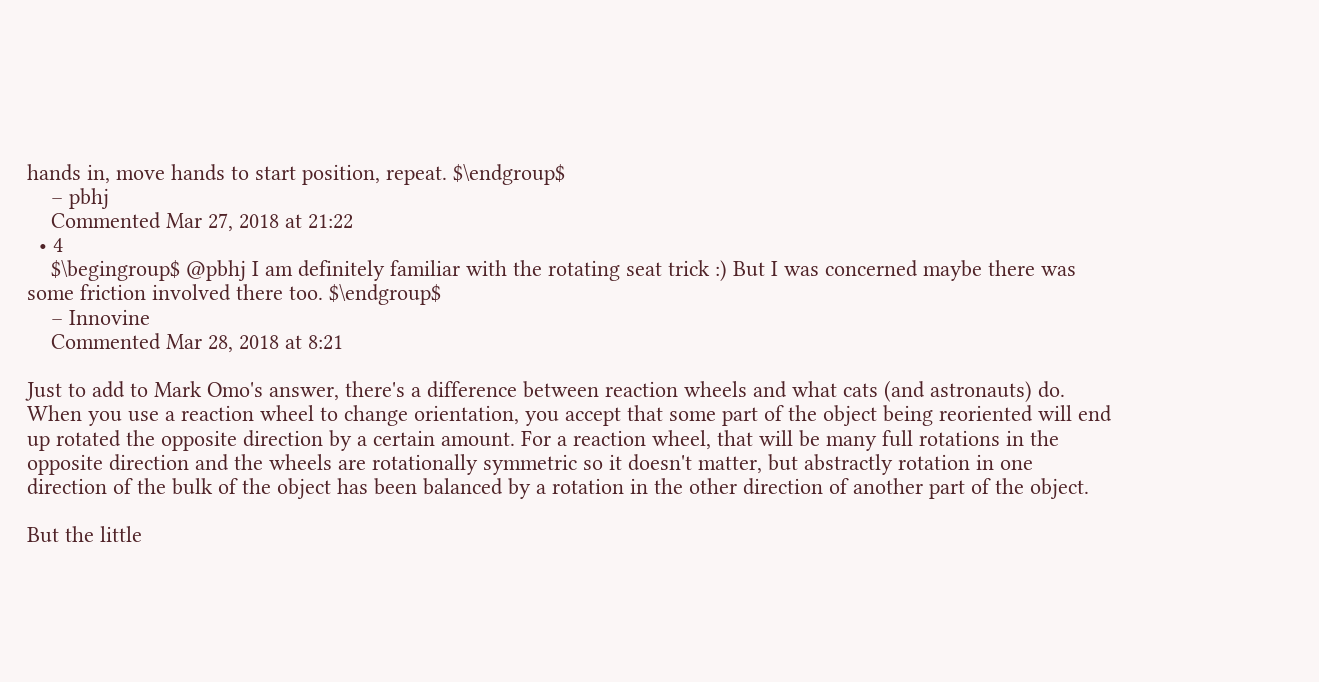hands in, move hands to start position, repeat. $\endgroup$
    – pbhj
    Commented Mar 27, 2018 at 21:22
  • 4
    $\begingroup$ @pbhj I am definitely familiar with the rotating seat trick :) But I was concerned maybe there was some friction involved there too. $\endgroup$
    – Innovine
    Commented Mar 28, 2018 at 8:21

Just to add to Mark Omo's answer, there's a difference between reaction wheels and what cats (and astronauts) do. When you use a reaction wheel to change orientation, you accept that some part of the object being reoriented will end up rotated the opposite direction by a certain amount. For a reaction wheel, that will be many full rotations in the opposite direction and the wheels are rotationally symmetric so it doesn't matter, but abstractly rotation in one direction of the bulk of the object has been balanced by a rotation in the other direction of another part of the object.

But the little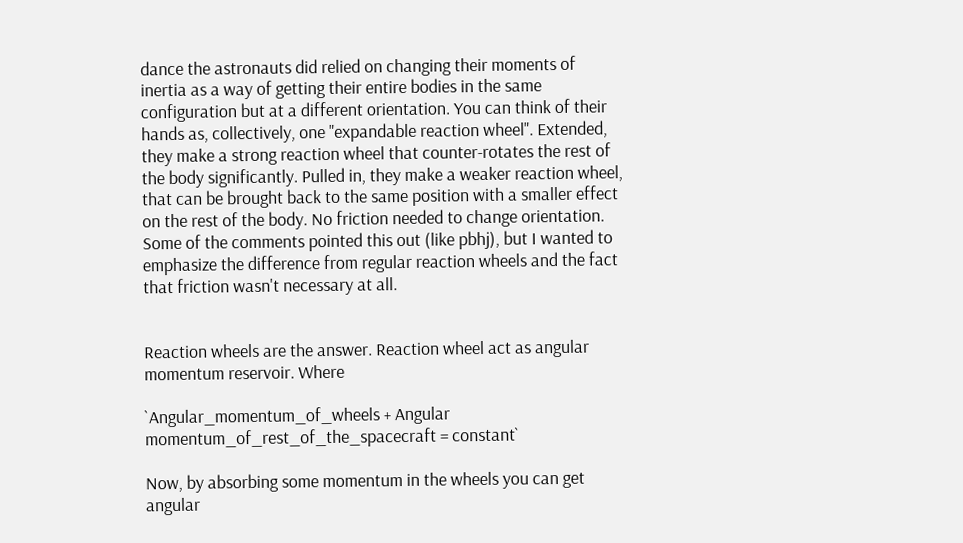dance the astronauts did relied on changing their moments of inertia as a way of getting their entire bodies in the same configuration but at a different orientation. You can think of their hands as, collectively, one "expandable reaction wheel". Extended, they make a strong reaction wheel that counter-rotates the rest of the body significantly. Pulled in, they make a weaker reaction wheel, that can be brought back to the same position with a smaller effect on the rest of the body. No friction needed to change orientation. Some of the comments pointed this out (like pbhj), but I wanted to emphasize the difference from regular reaction wheels and the fact that friction wasn't necessary at all.


Reaction wheels are the answer. Reaction wheel act as angular momentum reservoir. Where

`Angular_momentum_of_wheels + Angular momentum_of_rest_of_the_spacecraft = constant`

Now, by absorbing some momentum in the wheels you can get angular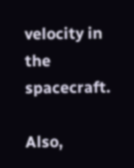velocity in the spacecraft.

Also,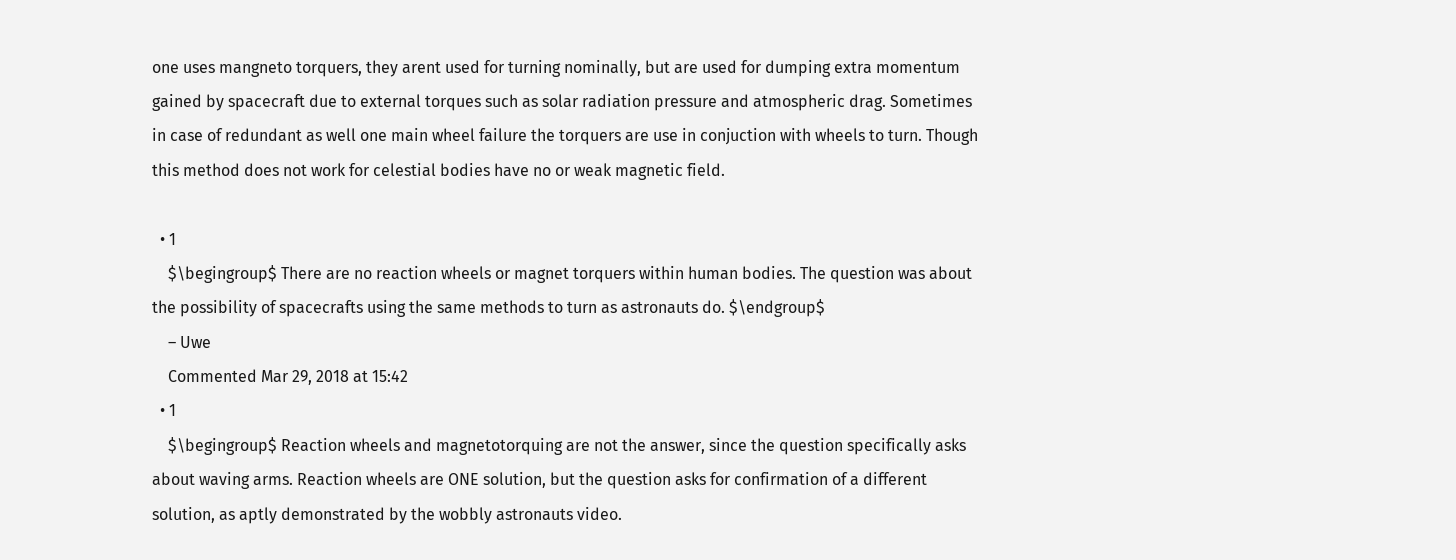one uses mangneto torquers, they arent used for turning nominally, but are used for dumping extra momentum gained by spacecraft due to external torques such as solar radiation pressure and atmospheric drag. Sometimes in case of redundant as well one main wheel failure the torquers are use in conjuction with wheels to turn. Though this method does not work for celestial bodies have no or weak magnetic field.

  • 1
    $\begingroup$ There are no reaction wheels or magnet torquers within human bodies. The question was about the possibility of spacecrafts using the same methods to turn as astronauts do. $\endgroup$
    – Uwe
    Commented Mar 29, 2018 at 15:42
  • 1
    $\begingroup$ Reaction wheels and magnetotorquing are not the answer, since the question specifically asks about waving arms. Reaction wheels are ONE solution, but the question asks for confirmation of a different solution, as aptly demonstrated by the wobbly astronauts video.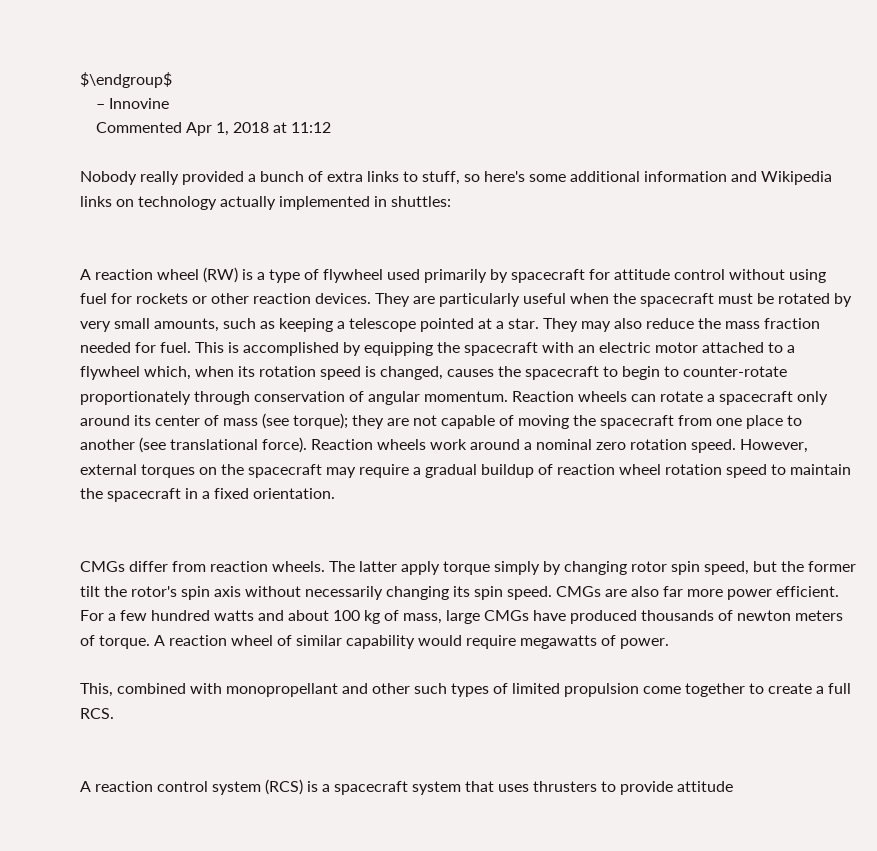$\endgroup$
    – Innovine
    Commented Apr 1, 2018 at 11:12

Nobody really provided a bunch of extra links to stuff, so here's some additional information and Wikipedia links on technology actually implemented in shuttles:


A reaction wheel (RW) is a type of flywheel used primarily by spacecraft for attitude control without using fuel for rockets or other reaction devices. They are particularly useful when the spacecraft must be rotated by very small amounts, such as keeping a telescope pointed at a star. They may also reduce the mass fraction needed for fuel. This is accomplished by equipping the spacecraft with an electric motor attached to a flywheel which, when its rotation speed is changed, causes the spacecraft to begin to counter-rotate proportionately through conservation of angular momentum. Reaction wheels can rotate a spacecraft only around its center of mass (see torque); they are not capable of moving the spacecraft from one place to another (see translational force). Reaction wheels work around a nominal zero rotation speed. However, external torques on the spacecraft may require a gradual buildup of reaction wheel rotation speed to maintain the spacecraft in a fixed orientation.


CMGs differ from reaction wheels. The latter apply torque simply by changing rotor spin speed, but the former tilt the rotor's spin axis without necessarily changing its spin speed. CMGs are also far more power efficient. For a few hundred watts and about 100 kg of mass, large CMGs have produced thousands of newton meters of torque. A reaction wheel of similar capability would require megawatts of power.

This, combined with monopropellant and other such types of limited propulsion come together to create a full RCS.


A reaction control system (RCS) is a spacecraft system that uses thrusters to provide attitude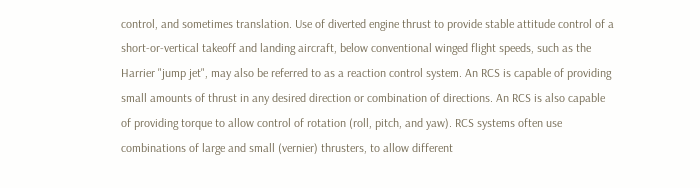control, and sometimes translation. Use of diverted engine thrust to provide stable attitude control of a short-or-vertical takeoff and landing aircraft, below conventional winged flight speeds, such as the Harrier "jump jet", may also be referred to as a reaction control system. An RCS is capable of providing small amounts of thrust in any desired direction or combination of directions. An RCS is also capable of providing torque to allow control of rotation (roll, pitch, and yaw). RCS systems often use combinations of large and small (vernier) thrusters, to allow different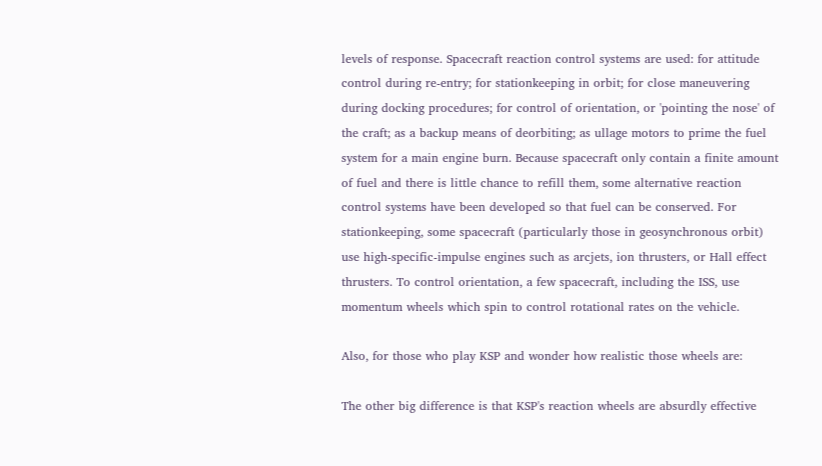levels of response. Spacecraft reaction control systems are used: for attitude control during re-entry; for stationkeeping in orbit; for close maneuvering during docking procedures; for control of orientation, or 'pointing the nose' of the craft; as a backup means of deorbiting; as ullage motors to prime the fuel system for a main engine burn. Because spacecraft only contain a finite amount of fuel and there is little chance to refill them, some alternative reaction control systems have been developed so that fuel can be conserved. For stationkeeping, some spacecraft (particularly those in geosynchronous orbit) use high-specific-impulse engines such as arcjets, ion thrusters, or Hall effect thrusters. To control orientation, a few spacecraft, including the ISS, use momentum wheels which spin to control rotational rates on the vehicle.

Also, for those who play KSP and wonder how realistic those wheels are:

The other big difference is that KSP's reaction wheels are absurdly effective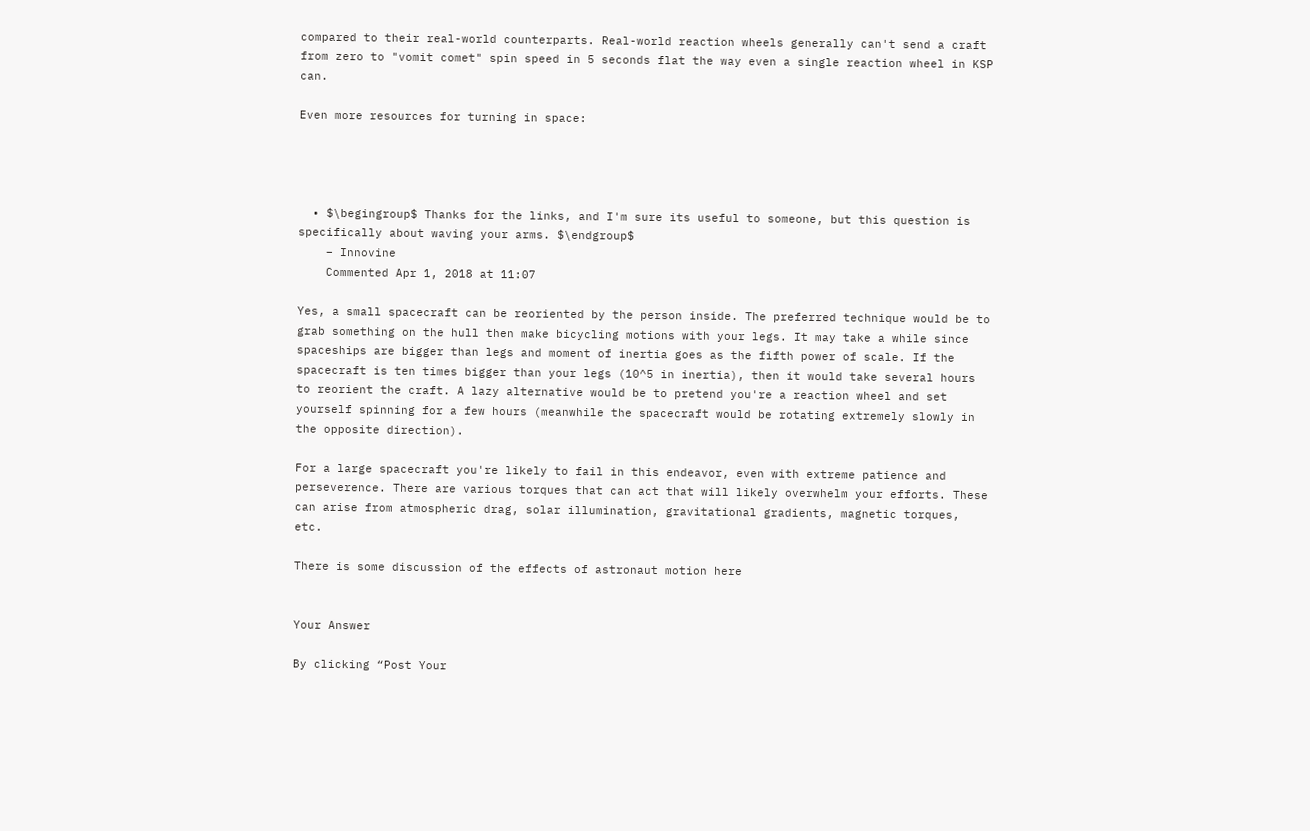compared to their real-world counterparts. Real-world reaction wheels generally can't send a craft from zero to "vomit comet" spin speed in 5 seconds flat the way even a single reaction wheel in KSP can.

Even more resources for turning in space:




  • $\begingroup$ Thanks for the links, and I'm sure its useful to someone, but this question is specifically about waving your arms. $\endgroup$
    – Innovine
    Commented Apr 1, 2018 at 11:07

Yes, a small spacecraft can be reoriented by the person inside. The preferred technique would be to grab something on the hull then make bicycling motions with your legs. It may take a while since spaceships are bigger than legs and moment of inertia goes as the fifth power of scale. If the spacecraft is ten times bigger than your legs (10^5 in inertia), then it would take several hours to reorient the craft. A lazy alternative would be to pretend you're a reaction wheel and set yourself spinning for a few hours (meanwhile the spacecraft would be rotating extremely slowly in the opposite direction).

For a large spacecraft you're likely to fail in this endeavor, even with extreme patience and perseverence. There are various torques that can act that will likely overwhelm your efforts. These can arise from atmospheric drag, solar illumination, gravitational gradients, magnetic torques, etc.

There is some discussion of the effects of astronaut motion here


Your Answer

By clicking “Post Your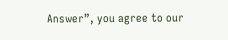Answer”, you agree to our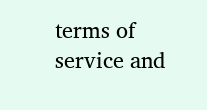terms of service and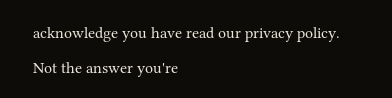acknowledge you have read our privacy policy.

Not the answer you're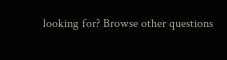looking for? Browse other questions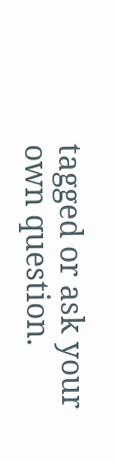tagged or ask your own question.